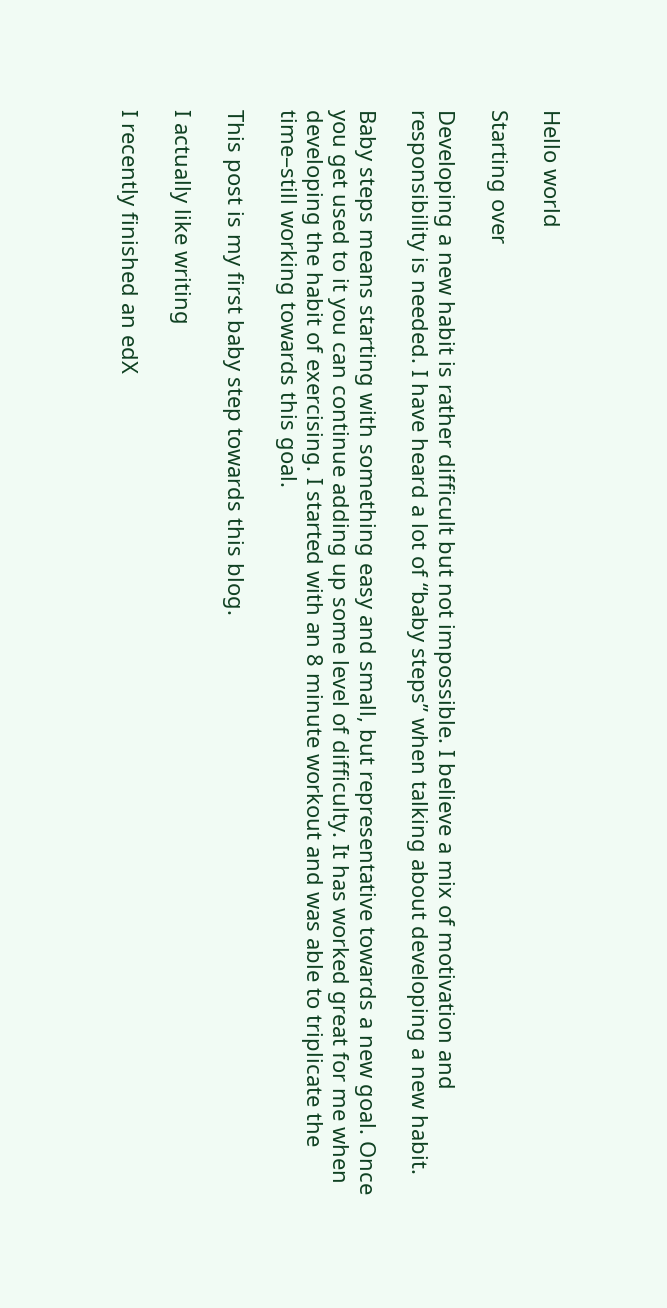Hello world

Starting over

Developing a new habit is rather difficult but not impossible. I believe a mix of motivation and responsibility is needed. I have heard a lot of “baby steps” when talking about developing a new habit.

Baby steps means starting with something easy and small, but representative towards a new goal. Once you get used to it you can continue adding up some level of difficulty. It has worked great for me when developing the habit of exercising. I started with an 8 minute workout and was able to triplicate the time–still working towards this goal.

This post is my first baby step towards this blog.

I actually like writing

I recently finished an edX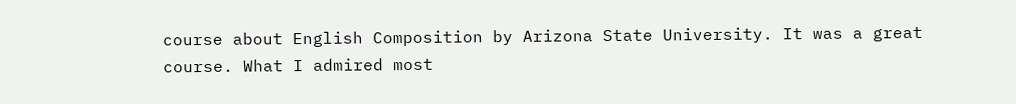course about English Composition by Arizona State University. It was a great course. What I admired most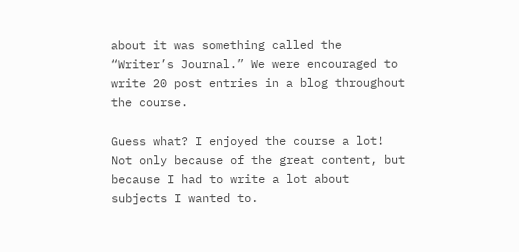about it was something called the “Writer’s Journal.” We were encouraged to write 20 post entries in a blog throughout the course.

Guess what? I enjoyed the course a lot! Not only because of the great content, but because I had to write a lot about subjects I wanted to.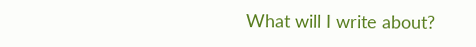What will I write about?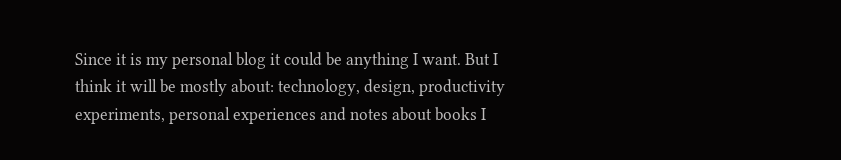Since it is my personal blog it could be anything I want. But I think it will be mostly about: technology, design, productivity experiments, personal experiences and notes about books I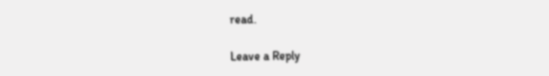read.

Leave a Reply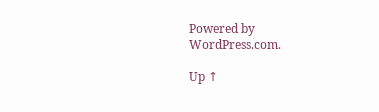Powered by WordPress.com.

Up ↑